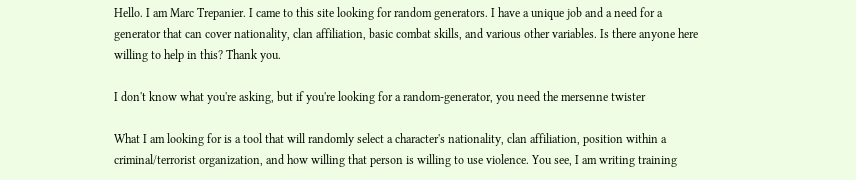Hello. I am Marc Trepanier. I came to this site looking for random generators. I have a unique job and a need for a generator that can cover nationality, clan affiliation, basic combat skills, and various other variables. Is there anyone here willing to help in this? Thank you.

I don't know what you're asking, but if you're looking for a random-generator, you need the mersenne twister

What I am looking for is a tool that will randomly select a character's nationality, clan affiliation, position within a criminal/terrorist organization, and how willing that person is willing to use violence. You see, I am writing training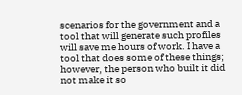scenarios for the government and a tool that will generate such profiles will save me hours of work. I have a tool that does some of these things; however, the person who built it did not make it so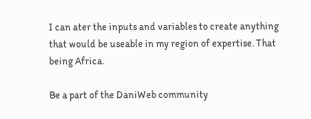I can ater the inputs and variables to create anything that would be useable in my region of expertise. That being Africa.

Be a part of the DaniWeb community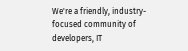We're a friendly, industry-focused community of developers, IT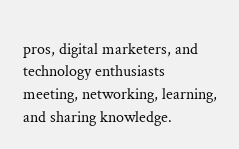pros, digital marketers, and technology enthusiasts meeting, networking, learning, and sharing knowledge.